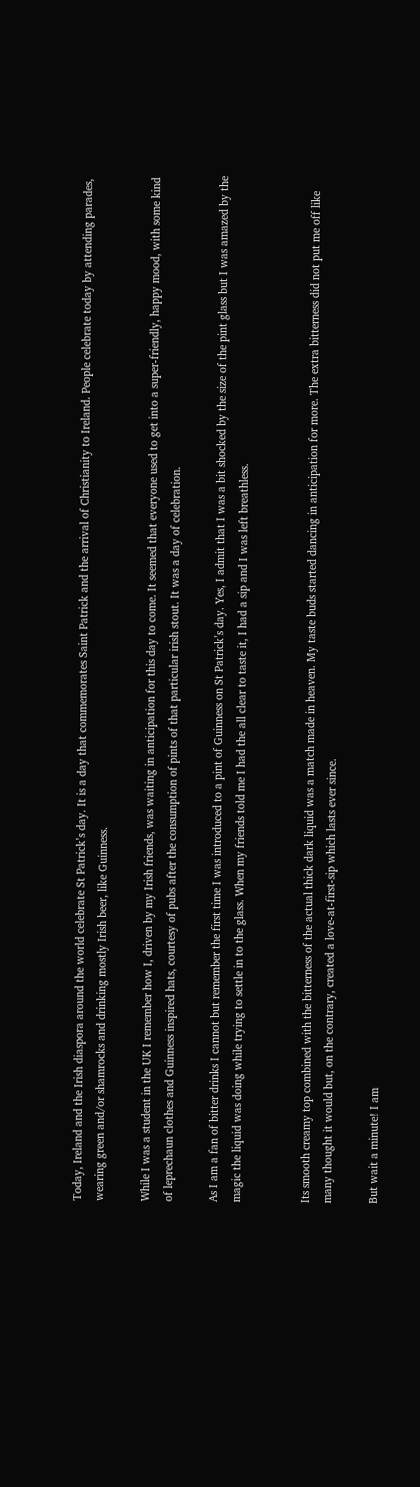Today, Ireland and the Irish diaspora around the world celebrate St Patrick’s day. It is a day that commemorates Saint Patrick and the arrival of Christianity to Ireland. People celebrate today by attending parades, wearing green and/or shamrocks and drinking mostly Irish beer, like Guinness.

While I was a student in the UK I remember how I, driven by my Irish friends, was waiting in anticipation for this day to come. It seemed that everyone used to get into a super-friendly, happy mood, with some kind of leprechaun clothes and Guinness inspired hats, courtesy of pubs after the consumption of pints of that particular irish stout. It was a day of celebration.

As I am a fan of bitter drinks I cannot but remember the first time I was introduced to a pint of Guinness on St Patrick’s day. Yes, I admit that I was a bit shocked by the size of the pint glass but I was amazed by the magic the liquid was doing while trying to settle in to the glass. When my friends told me I had the all clear to taste it, I had a sip and I was left breathless.


Its smooth creamy top combined with the bitterness of the actual thick dark liquid was a match made in heaven. My taste buds started dancing in anticipation for more. The extra bitterness did not put me off like many thought it would but, on the contrary, created a love-at-first-sip which lasts ever since.

But wait a minute! I am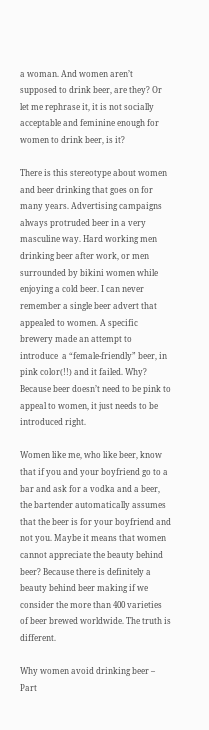a woman. And women aren’t supposed to drink beer, are they? Or let me rephrase it, it is not socially acceptable and feminine enough for women to drink beer, is it?

There is this stereotype about women and beer drinking that goes on for many years. Advertising campaigns always protruded beer in a very masculine way. Hard working men drinking beer after work, or men surrounded by bikini women while enjoying a cold beer. I can never remember a single beer advert that appealed to women. A specific brewery made an attempt to introduce  a “female-friendly” beer, in pink color(!!) and it failed. Why? Because beer doesn’t need to be pink to appeal to women, it just needs to be introduced right.

Women like me, who like beer, know that if you and your boyfriend go to a bar and ask for a vodka and a beer, the bartender automatically assumes that the beer is for your boyfriend and not you. Maybe it means that women cannot appreciate the beauty behind beer? Because there is definitely a beauty behind beer making if we consider the more than 400 varieties of beer brewed worldwide. The truth is different.

Why women avoid drinking beer – Part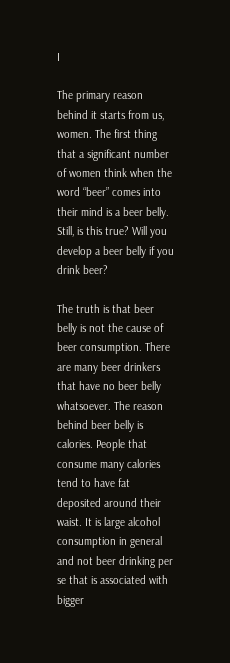I

The primary reason behind it starts from us, women. The first thing that a significant number of women think when the word “beer” comes into their mind is a beer belly. Still, is this true? Will you develop a beer belly if you drink beer?

The truth is that beer belly is not the cause of beer consumption. There are many beer drinkers that have no beer belly whatsoever. The reason behind beer belly is calories. People that consume many calories tend to have fat deposited around their waist. It is large alcohol consumption in general and not beer drinking per se that is associated with bigger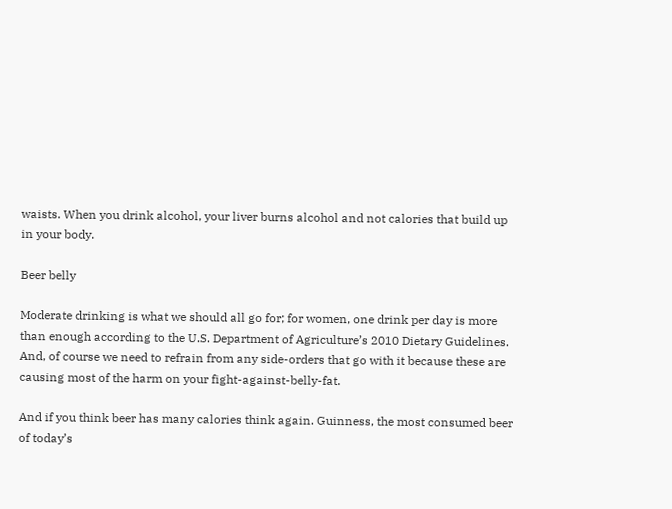waists. When you drink alcohol, your liver burns alcohol and not calories that build up in your body.

Beer belly

Moderate drinking is what we should all go for; for women, one drink per day is more than enough according to the U.S. Department of Agriculture’s 2010 Dietary Guidelines. And, of course we need to refrain from any side-orders that go with it because these are causing most of the harm on your fight-against-belly-fat.

And if you think beer has many calories think again. Guinness, the most consumed beer of today’s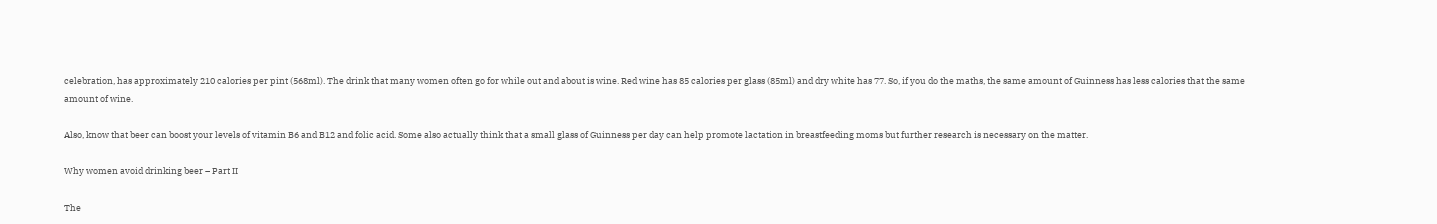celebration, has approximately 210 calories per pint (568ml). The drink that many women often go for while out and about is wine. Red wine has 85 calories per glass (85ml) and dry white has 77. So, if you do the maths, the same amount of Guinness has less calories that the same amount of wine.

Also, know that beer can boost your levels of vitamin B6 and B12 and folic acid. Some also actually think that a small glass of Guinness per day can help promote lactation in breastfeeding moms but further research is necessary on the matter.

Why women avoid drinking beer – Part II

The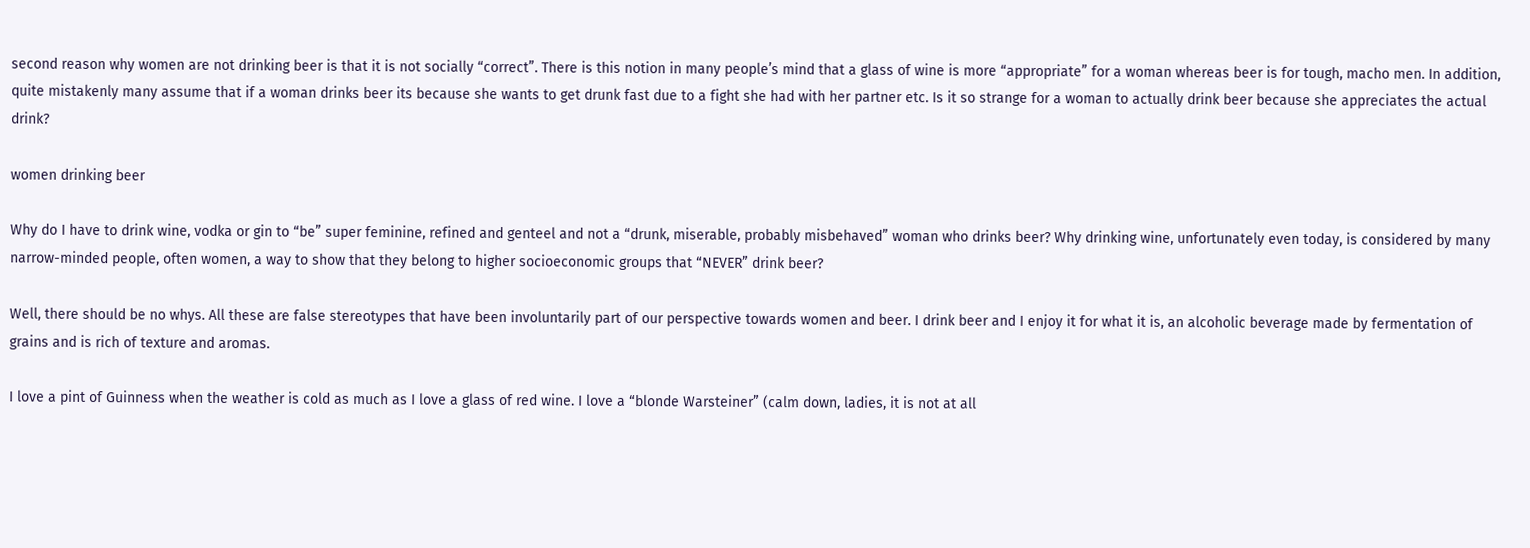second reason why women are not drinking beer is that it is not socially “correct”. There is this notion in many people’s mind that a glass of wine is more “appropriate” for a woman whereas beer is for tough, macho men. In addition, quite mistakenly many assume that if a woman drinks beer its because she wants to get drunk fast due to a fight she had with her partner etc. Is it so strange for a woman to actually drink beer because she appreciates the actual drink?

women drinking beer

Why do I have to drink wine, vodka or gin to “be” super feminine, refined and genteel and not a “drunk, miserable, probably misbehaved” woman who drinks beer? Why drinking wine, unfortunately even today, is considered by many narrow-minded people, often women, a way to show that they belong to higher socioeconomic groups that “NEVER” drink beer?

Well, there should be no whys. All these are false stereotypes that have been involuntarily part of our perspective towards women and beer. I drink beer and I enjoy it for what it is, an alcoholic beverage made by fermentation of grains and is rich of texture and aromas.

I love a pint of Guinness when the weather is cold as much as I love a glass of red wine. I love a “blonde Warsteiner” (calm down, ladies, it is not at all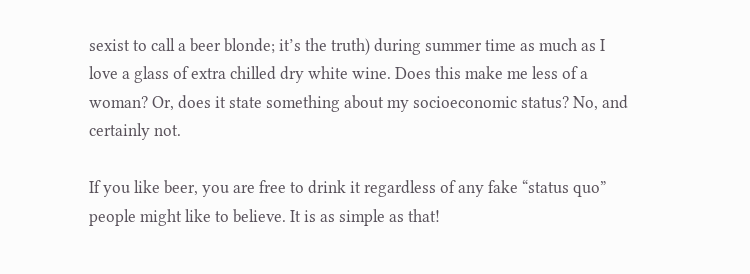sexist to call a beer blonde; it’s the truth) during summer time as much as I love a glass of extra chilled dry white wine. Does this make me less of a woman? Or, does it state something about my socioeconomic status? No, and certainly not.

If you like beer, you are free to drink it regardless of any fake “status quo” people might like to believe. It is as simple as that!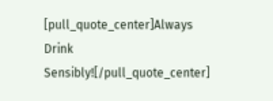[pull_quote_center]Always Drink Sensibly![/pull_quote_center]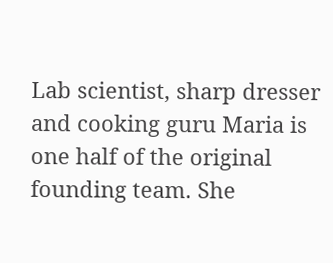Lab scientist, sharp dresser and cooking guru Maria is one half of the original founding team. She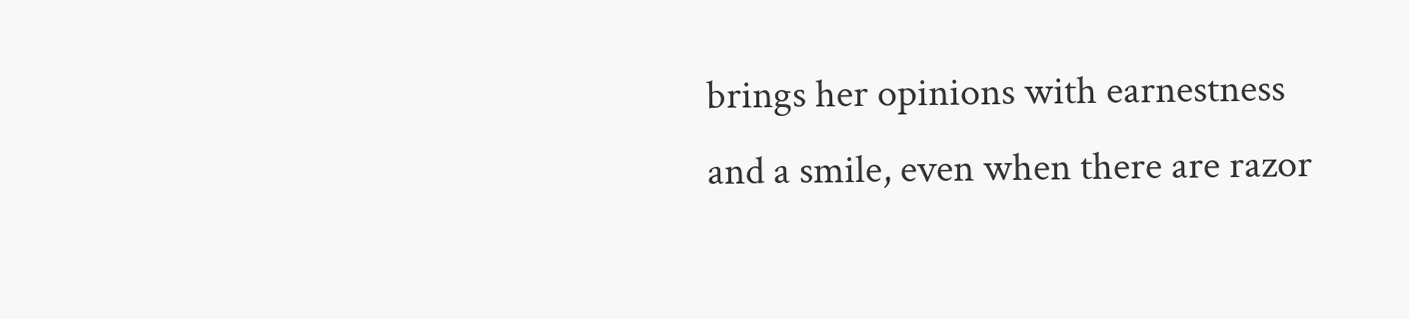brings her opinions with earnestness and a smile, even when there are razor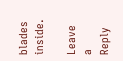blades inside.

Leave a Reply